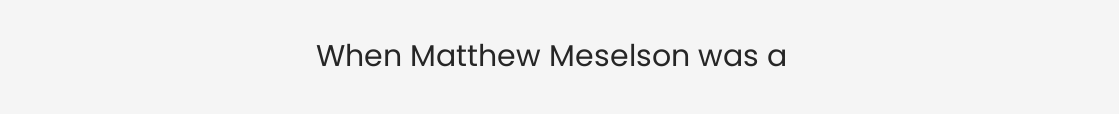When Matthew Meselson was a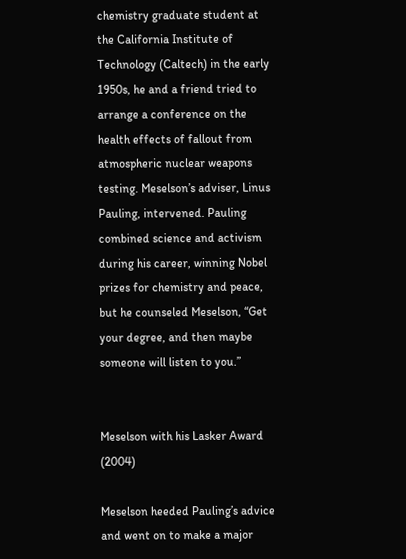chemistry graduate student at the California Institute of Technology (Caltech) in the early 1950s, he and a friend tried to arrange a conference on the health effects of fallout from atmospheric nuclear weapons testing. Meselson’s adviser, Linus Pauling, intervened. Pauling combined science and activism during his career, winning Nobel prizes for chemistry and peace, but he counseled Meselson, “Get your degree, and then maybe someone will listen to you.”


Meselson with his Lasker Award (2004)

Meselson heeded Pauling’s advice and went on to make a major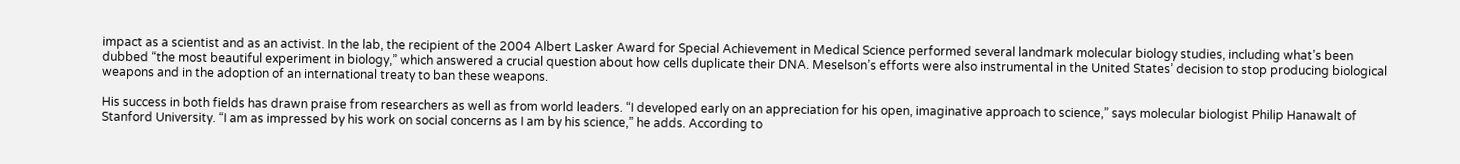impact as a scientist and as an activist. In the lab, the recipient of the 2004 Albert Lasker Award for Special Achievement in Medical Science performed several landmark molecular biology studies, including what’s been dubbed “the most beautiful experiment in biology,” which answered a crucial question about how cells duplicate their DNA. Meselson’s efforts were also instrumental in the United States’ decision to stop producing biological weapons and in the adoption of an international treaty to ban these weapons.

His success in both fields has drawn praise from researchers as well as from world leaders. “I developed early on an appreciation for his open, imaginative approach to science,” says molecular biologist Philip Hanawalt of Stanford University. “I am as impressed by his work on social concerns as I am by his science,” he adds. According to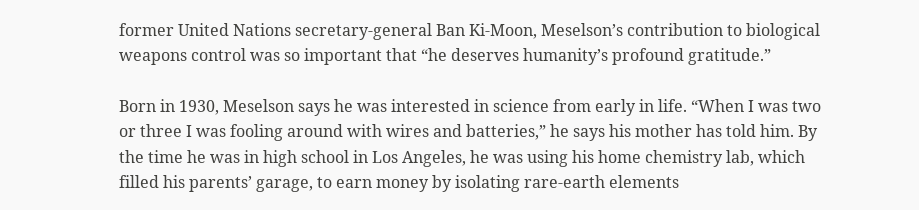former United Nations secretary-general Ban Ki-Moon, Meselson’s contribution to biological weapons control was so important that “he deserves humanity’s profound gratitude.”

Born in 1930, Meselson says he was interested in science from early in life. “When I was two or three I was fooling around with wires and batteries,” he says his mother has told him. By the time he was in high school in Los Angeles, he was using his home chemistry lab, which filled his parents’ garage, to earn money by isolating rare-earth elements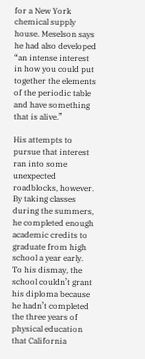for a New York chemical supply house. Meselson says he had also developed “an intense interest in how you could put together the elements of the periodic table and have something that is alive.”

His attempts to pursue that interest ran into some unexpected roadblocks, however. By taking classes during the summers, he completed enough academic credits to graduate from high school a year early. To his dismay, the school couldn’t grant his diploma because he hadn’t completed the three years of physical education that California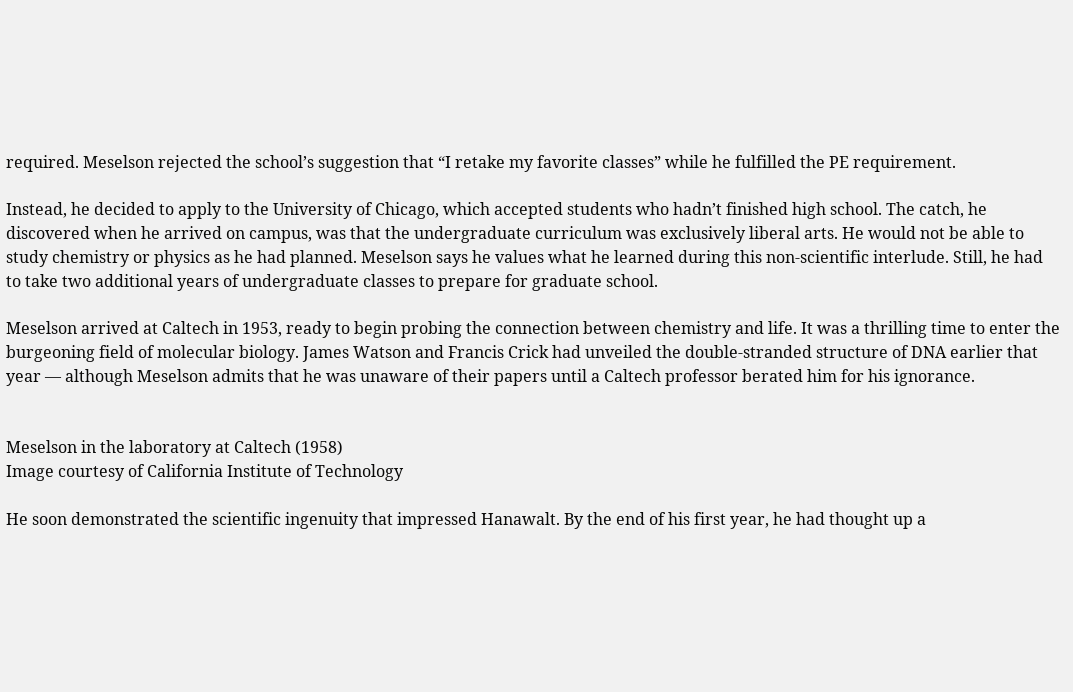required. Meselson rejected the school’s suggestion that “I retake my favorite classes” while he fulfilled the PE requirement.

Instead, he decided to apply to the University of Chicago, which accepted students who hadn’t finished high school. The catch, he discovered when he arrived on campus, was that the undergraduate curriculum was exclusively liberal arts. He would not be able to study chemistry or physics as he had planned. Meselson says he values what he learned during this non-scientific interlude. Still, he had to take two additional years of undergraduate classes to prepare for graduate school.

Meselson arrived at Caltech in 1953, ready to begin probing the connection between chemistry and life. It was a thrilling time to enter the burgeoning field of molecular biology. James Watson and Francis Crick had unveiled the double-stranded structure of DNA earlier that year — although Meselson admits that he was unaware of their papers until a Caltech professor berated him for his ignorance.


Meselson in the laboratory at Caltech (1958)
Image courtesy of California Institute of Technology

He soon demonstrated the scientific ingenuity that impressed Hanawalt. By the end of his first year, he had thought up a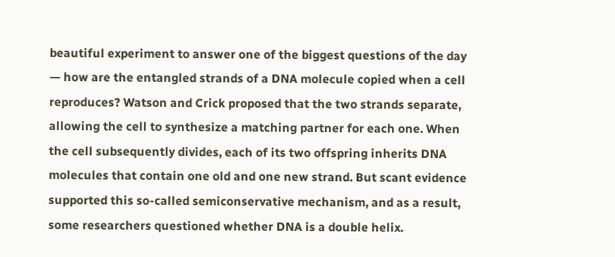beautiful experiment to answer one of the biggest questions of the day — how are the entangled strands of a DNA molecule copied when a cell reproduces? Watson and Crick proposed that the two strands separate, allowing the cell to synthesize a matching partner for each one. When the cell subsequently divides, each of its two offspring inherits DNA molecules that contain one old and one new strand. But scant evidence supported this so-called semiconservative mechanism, and as a result, some researchers questioned whether DNA is a double helix.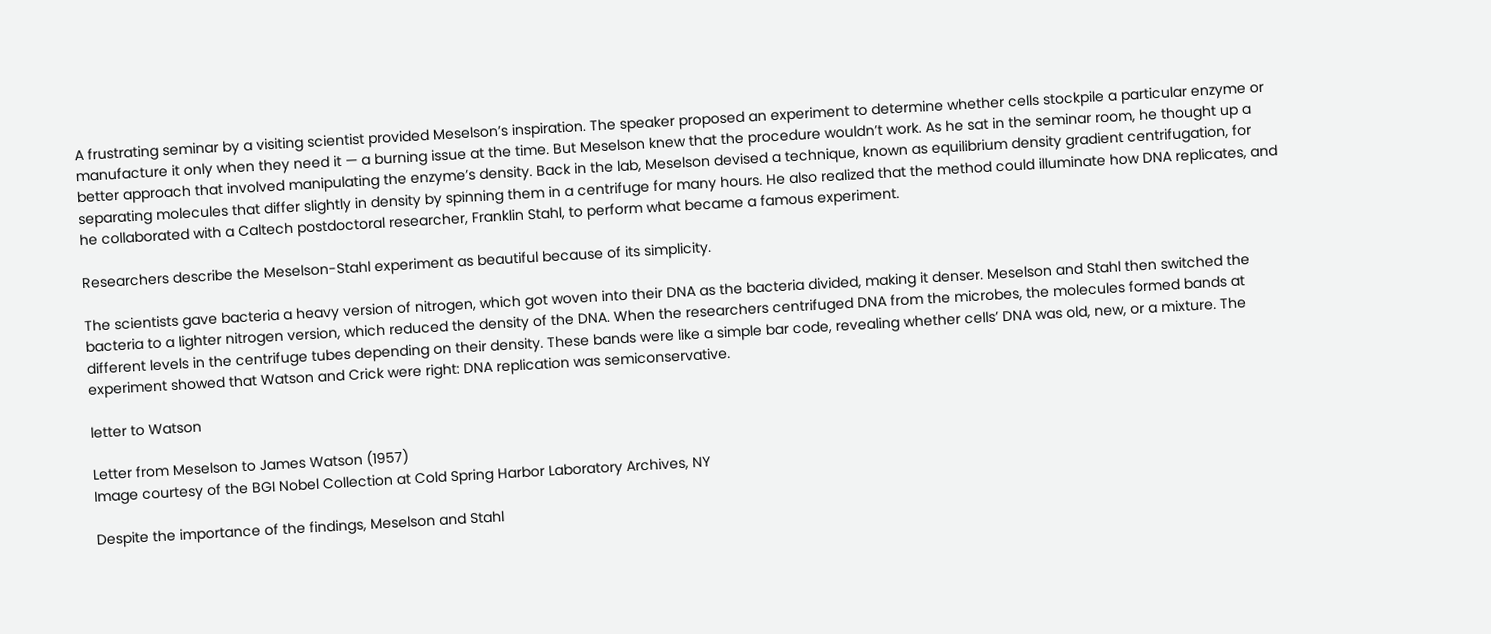A frustrating seminar by a visiting scientist provided Meselson’s inspiration. The speaker proposed an experiment to determine whether cells stockpile a particular enzyme or manufacture it only when they need it — a burning issue at the time. But Meselson knew that the procedure wouldn’t work. As he sat in the seminar room, he thought up a better approach that involved manipulating the enzyme’s density. Back in the lab, Meselson devised a technique, known as equilibrium density gradient centrifugation, for separating molecules that differ slightly in density by spinning them in a centrifuge for many hours. He also realized that the method could illuminate how DNA replicates, and he collaborated with a Caltech postdoctoral researcher, Franklin Stahl, to perform what became a famous experiment.

Researchers describe the Meselson-Stahl experiment as beautiful because of its simplicity.

The scientists gave bacteria a heavy version of nitrogen, which got woven into their DNA as the bacteria divided, making it denser. Meselson and Stahl then switched the bacteria to a lighter nitrogen version, which reduced the density of the DNA. When the researchers centrifuged DNA from the microbes, the molecules formed bands at different levels in the centrifuge tubes depending on their density. These bands were like a simple bar code, revealing whether cells’ DNA was old, new, or a mixture. The experiment showed that Watson and Crick were right: DNA replication was semiconservative.

letter to Watson

Letter from Meselson to James Watson (1957)
Image courtesy of the BGI Nobel Collection at Cold Spring Harbor Laboratory Archives, NY

Despite the importance of the findings, Meselson and Stahl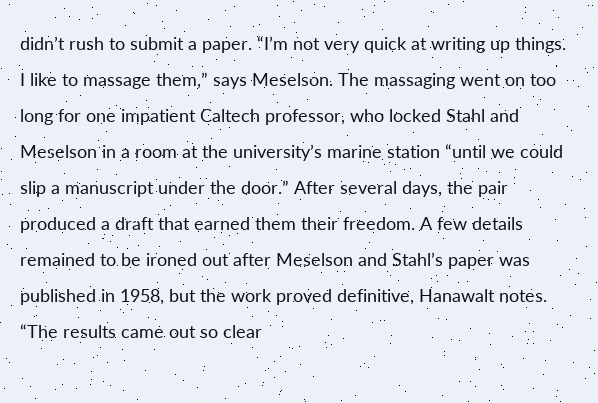didn’t rush to submit a paper. “I’m not very quick at writing up things. I like to massage them,” says Meselson. The massaging went on too long for one impatient Caltech professor, who locked Stahl and Meselson in a room at the university’s marine station “until we could slip a manuscript under the door.” After several days, the pair produced a draft that earned them their freedom. A few details remained to be ironed out after Meselson and Stahl’s paper was published in 1958, but the work proved definitive, Hanawalt notes. “The results came out so clear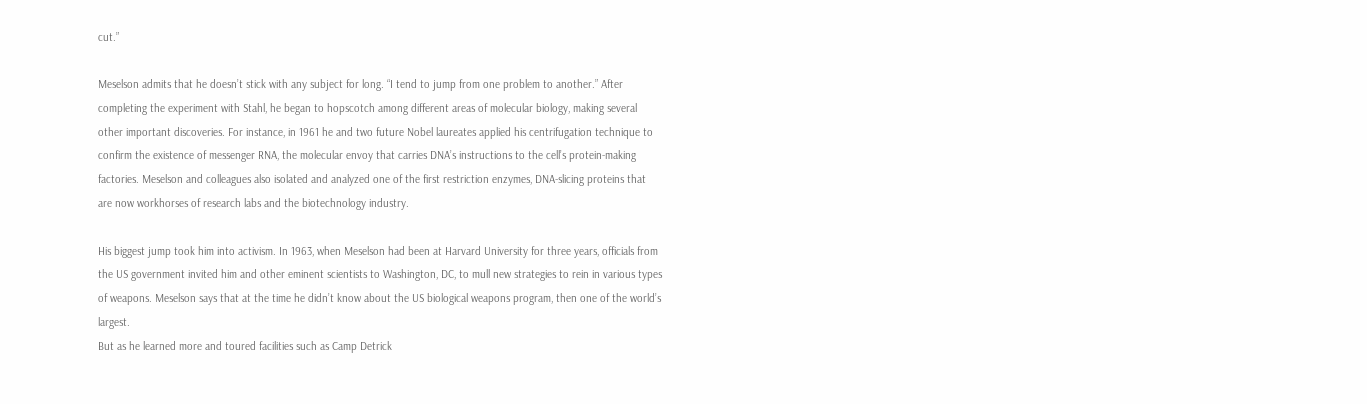cut.”

Meselson admits that he doesn’t stick with any subject for long. “I tend to jump from one problem to another.” After completing the experiment with Stahl, he began to hopscotch among different areas of molecular biology, making several other important discoveries. For instance, in 1961 he and two future Nobel laureates applied his centrifugation technique to confirm the existence of messenger RNA, the molecular envoy that carries DNA’s instructions to the cell’s protein-making factories. Meselson and colleagues also isolated and analyzed one of the first restriction enzymes, DNA-slicing proteins that are now workhorses of research labs and the biotechnology industry.

His biggest jump took him into activism. In 1963, when Meselson had been at Harvard University for three years, officials from the US government invited him and other eminent scientists to Washington, DC, to mull new strategies to rein in various types of weapons. Meselson says that at the time he didn’t know about the US biological weapons program, then one of the world’s largest.
But as he learned more and toured facilities such as Camp Detrick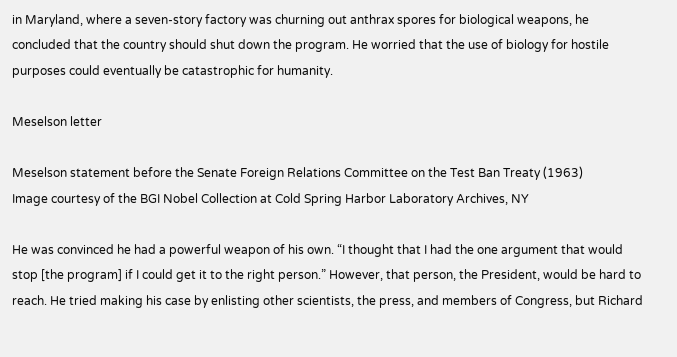in Maryland, where a seven-story factory was churning out anthrax spores for biological weapons, he concluded that the country should shut down the program. He worried that the use of biology for hostile purposes could eventually be catastrophic for humanity.

Meselson letter

Meselson statement before the Senate Foreign Relations Committee on the Test Ban Treaty (1963)
Image courtesy of the BGI Nobel Collection at Cold Spring Harbor Laboratory Archives, NY

He was convinced he had a powerful weapon of his own. “I thought that I had the one argument that would stop [the program] if I could get it to the right person.” However, that person, the President, would be hard to reach. He tried making his case by enlisting other scientists, the press, and members of Congress, but Richard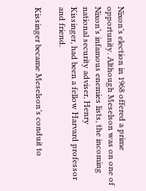Nixon’s election in 1968 offered a prime opportunity. Although Meselson was on one of Nixon’s infamous enemies lists, the incoming national security adviser, Henry
Kissinger, had been a fellow Harvard professor and friend.

Kissinger became Meselson’s conduit to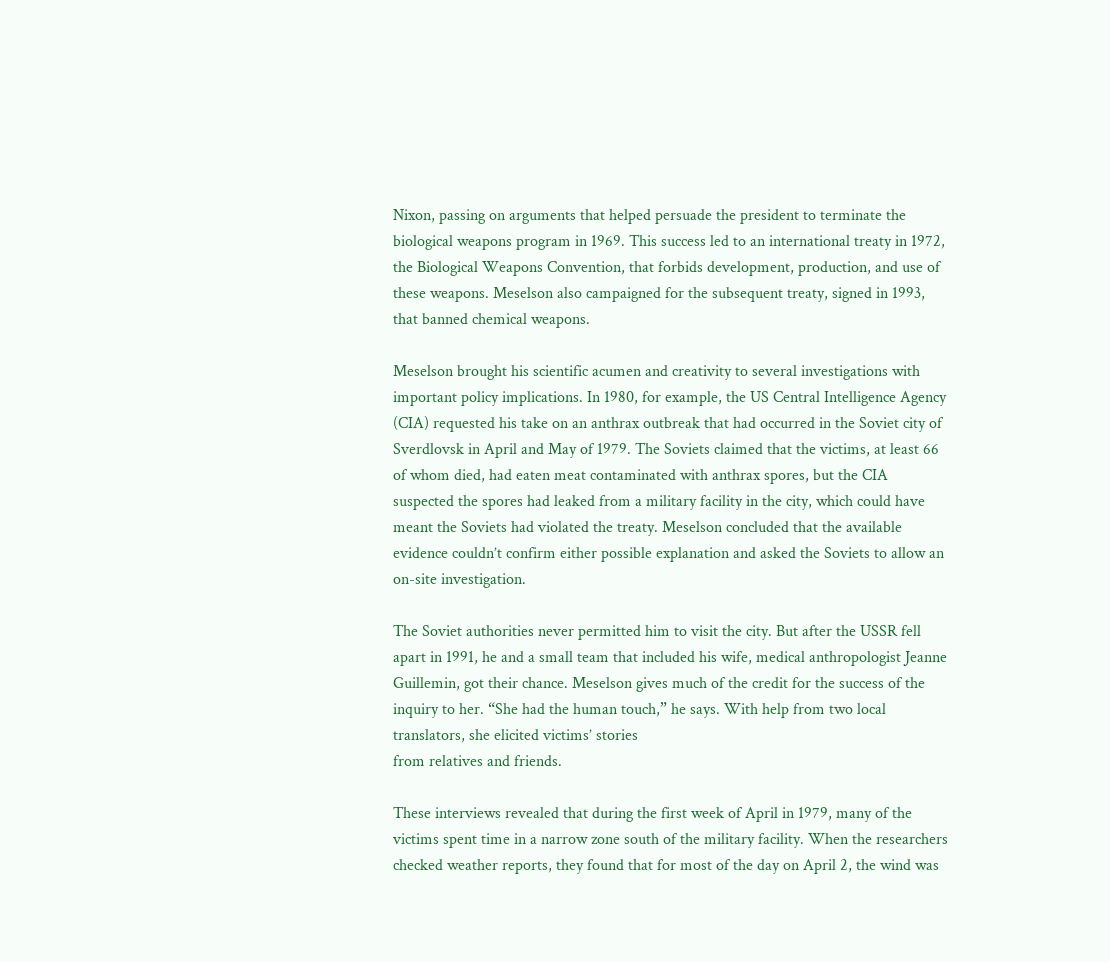Nixon, passing on arguments that helped persuade the president to terminate the biological weapons program in 1969. This success led to an international treaty in 1972, the Biological Weapons Convention, that forbids development, production, and use of these weapons. Meselson also campaigned for the subsequent treaty, signed in 1993, that banned chemical weapons.

Meselson brought his scientific acumen and creativity to several investigations with important policy implications. In 1980, for example, the US Central Intelligence Agency (CIA) requested his take on an anthrax outbreak that had occurred in the Soviet city of Sverdlovsk in April and May of 1979. The Soviets claimed that the victims, at least 66 of whom died, had eaten meat contaminated with anthrax spores, but the CIA suspected the spores had leaked from a military facility in the city, which could have meant the Soviets had violated the treaty. Meselson concluded that the available evidence couldn’t confirm either possible explanation and asked the Soviets to allow an on-site investigation.

The Soviet authorities never permitted him to visit the city. But after the USSR fell apart in 1991, he and a small team that included his wife, medical anthropologist Jeanne Guillemin, got their chance. Meselson gives much of the credit for the success of the inquiry to her. “She had the human touch,” he says. With help from two local translators, she elicited victims’ stories
from relatives and friends.

These interviews revealed that during the first week of April in 1979, many of the victims spent time in a narrow zone south of the military facility. When the researchers checked weather reports, they found that for most of the day on April 2, the wind was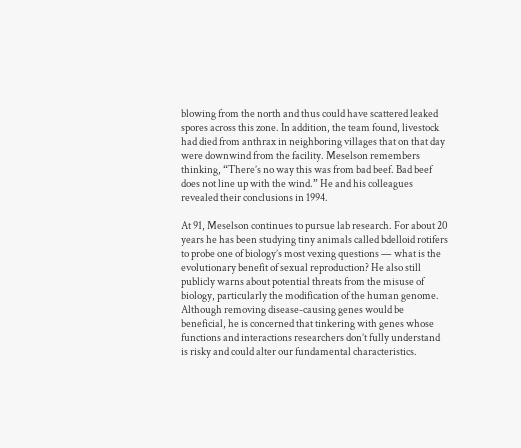blowing from the north and thus could have scattered leaked spores across this zone. In addition, the team found, livestock had died from anthrax in neighboring villages that on that day were downwind from the facility. Meselson remembers thinking, “There’s no way this was from bad beef. Bad beef does not line up with the wind.” He and his colleagues revealed their conclusions in 1994.

At 91, Meselson continues to pursue lab research. For about 20 years he has been studying tiny animals called bdelloid rotifers to probe one of biology’s most vexing questions — what is the evolutionary benefit of sexual reproduction? He also still publicly warns about potential threats from the misuse of biology, particularly the modification of the human genome. Although removing disease-causing genes would be beneficial, he is concerned that tinkering with genes whose functions and interactions researchers don’t fully understand is risky and could alter our fundamental characteristics.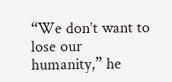“We don’t want to lose our humanity,” he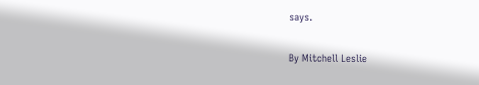says.

By Mitchell Leslie